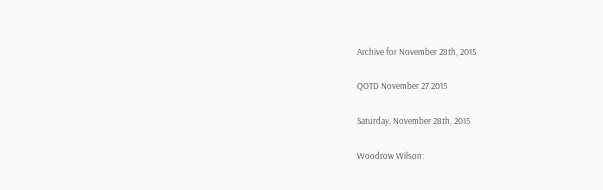Archive for November 28th, 2015

QOTD November 27 2015

Saturday, November 28th, 2015

Woodrow Wilson: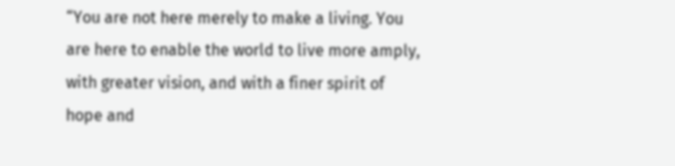“You are not here merely to make a living. You are here to enable the world to live more amply, with greater vision, and with a finer spirit of hope and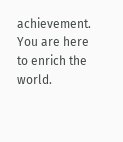achievement. You are here to enrich the world.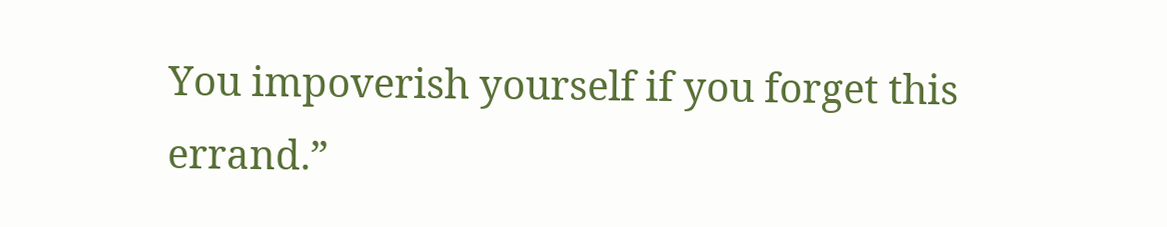You impoverish yourself if you forget this errand.”